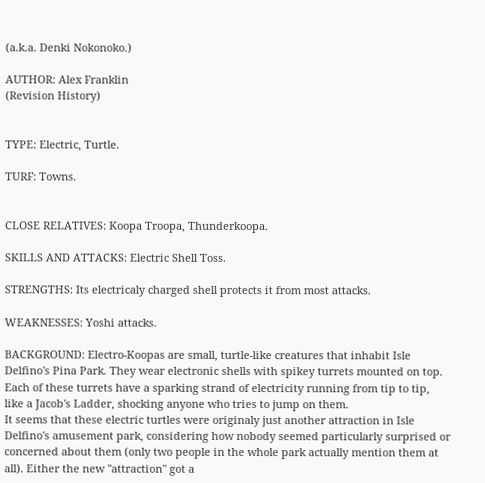(a.k.a. Denki Nokonoko.)

AUTHOR: Alex Franklin
(Revision History)


TYPE: Electric, Turtle.

TURF: Towns.


CLOSE RELATIVES: Koopa Troopa, Thunderkoopa.

SKILLS AND ATTACKS: Electric Shell Toss.

STRENGTHS: Its electricaly charged shell protects it from most attacks.

WEAKNESSES: Yoshi attacks.

BACKGROUND: Electro-Koopas are small, turtle-like creatures that inhabit Isle Delfino's Pina Park. They wear electronic shells with spikey turrets mounted on top. Each of these turrets have a sparking strand of electricity running from tip to tip, like a Jacob's Ladder, shocking anyone who tries to jump on them.
It seems that these electric turtles were originaly just another attraction in Isle Delfino's amusement park, considering how nobody seemed particularly surprised or concerned about them (only two people in the whole park actually mention them at all). Either the new "attraction" got a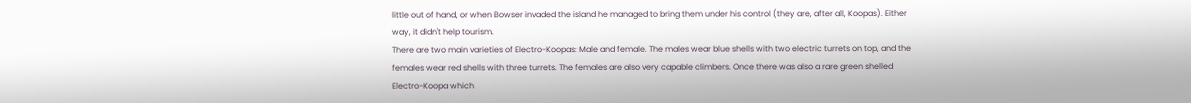little out of hand, or when Bowser invaded the island he managed to bring them under his control (they are, after all, Koopas). Either way, it didn't help tourism.
There are two main varieties of Electro-Koopas: Male and female. The males wear blue shells with two electric turrets on top, and the females wear red shells with three turrets. The females are also very capable climbers. Once there was also a rare green shelled Electro-Koopa which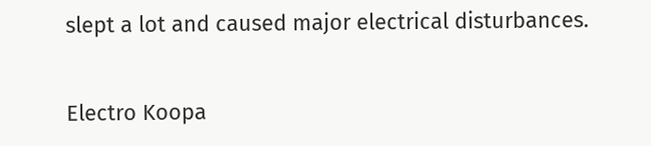slept a lot and caused major electrical disturbances.


Electro Koopa